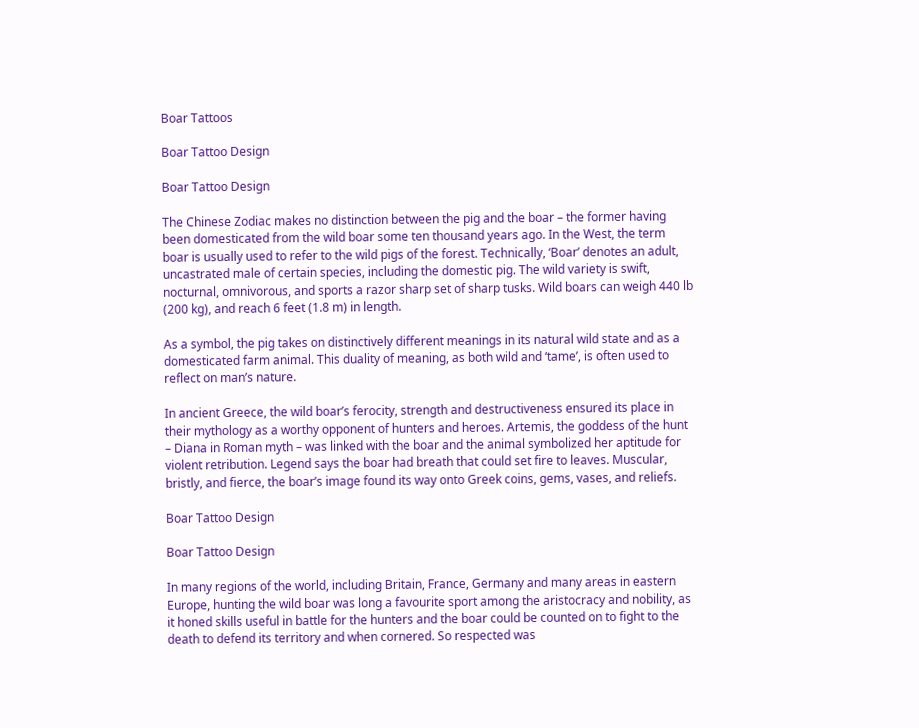Boar Tattoos

Boar Tattoo Design

Boar Tattoo Design

The Chinese Zodiac makes no distinction between the pig and the boar – the former having been domesticated from the wild boar some ten thousand years ago. In the West, the term boar is usually used to refer to the wild pigs of the forest. Technically, ‘Boar’ denotes an adult, uncastrated male of certain species, including the domestic pig. The wild variety is swift, nocturnal, omnivorous, and sports a razor sharp set of sharp tusks. Wild boars can weigh 440 lb (200 kg), and reach 6 feet (1.8 m) in length.

As a symbol, the pig takes on distinctively different meanings in its natural wild state and as a domesticated farm animal. This duality of meaning, as both wild and ‘tame’, is often used to reflect on man’s nature.

In ancient Greece, the wild boar’s ferocity, strength and destructiveness ensured its place in their mythology as a worthy opponent of hunters and heroes. Artemis, the goddess of the hunt – Diana in Roman myth – was linked with the boar and the animal symbolized her aptitude for violent retribution. Legend says the boar had breath that could set fire to leaves. Muscular, bristly, and fierce, the boar’s image found its way onto Greek coins, gems, vases, and reliefs.

Boar Tattoo Design

Boar Tattoo Design

In many regions of the world, including Britain, France, Germany and many areas in eastern Europe, hunting the wild boar was long a favourite sport among the aristocracy and nobility, as it honed skills useful in battle for the hunters and the boar could be counted on to fight to the death to defend its territory and when cornered. So respected was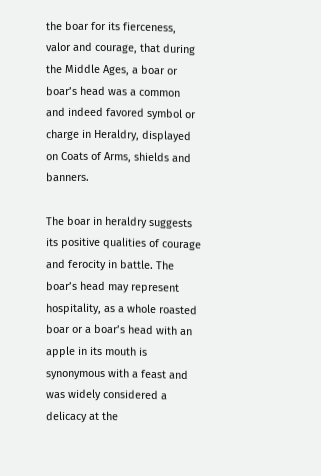the boar for its fierceness, valor and courage, that during the Middle Ages, a boar or boar’s head was a common and indeed favored symbol or charge in Heraldry, displayed on Coats of Arms, shields and banners.

The boar in heraldry suggests its positive qualities of courage and ferocity in battle. The boar’s head may represent hospitality, as a whole roasted boar or a boar’s head with an apple in its mouth is synonymous with a feast and was widely considered a delicacy at the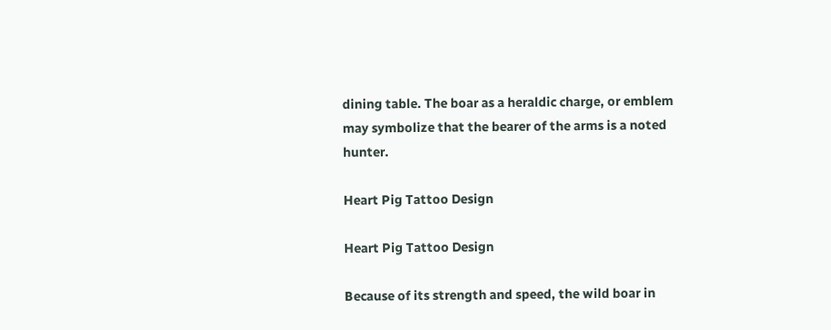dining table. The boar as a heraldic charge, or emblem may symbolize that the bearer of the arms is a noted hunter.

Heart Pig Tattoo Design

Heart Pig Tattoo Design

Because of its strength and speed, the wild boar in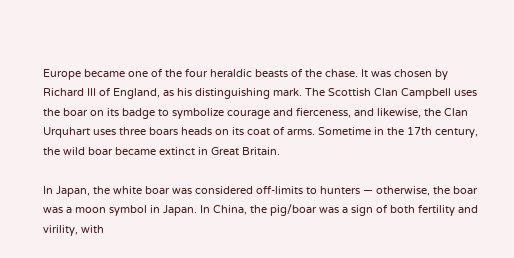Europe became one of the four heraldic beasts of the chase. It was chosen by Richard III of England, as his distinguishing mark. The Scottish Clan Campbell uses the boar on its badge to symbolize courage and fierceness, and likewise, the Clan Urquhart uses three boars heads on its coat of arms. Sometime in the 17th century, the wild boar became extinct in Great Britain.

In Japan, the white boar was considered off-limits to hunters — otherwise, the boar was a moon symbol in Japan. In China, the pig/boar was a sign of both fertility and virility, with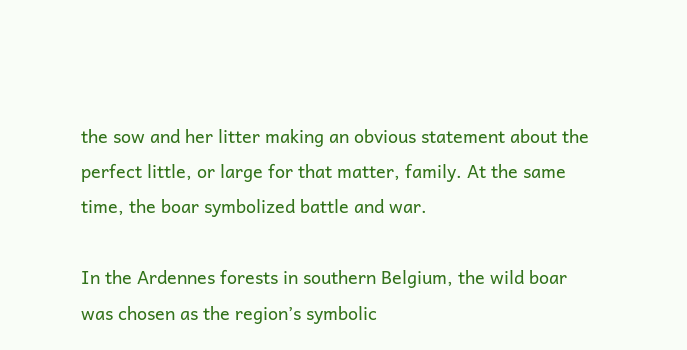the sow and her litter making an obvious statement about the perfect little, or large for that matter, family. At the same time, the boar symbolized battle and war.

In the Ardennes forests in southern Belgium, the wild boar was chosen as the region’s symbolic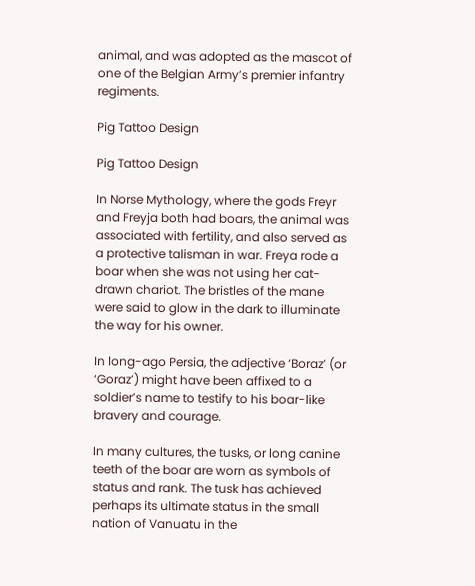animal, and was adopted as the mascot of one of the Belgian Army’s premier infantry regiments.

Pig Tattoo Design

Pig Tattoo Design

In Norse Mythology, where the gods Freyr and Freyja both had boars, the animal was associated with fertility, and also served as a protective talisman in war. Freya rode a boar when she was not using her cat-drawn chariot. The bristles of the mane were said to glow in the dark to illuminate the way for his owner.

In long-ago Persia, the adjective ‘Boraz’ (or ‘Goraz’) might have been affixed to a soldier’s name to testify to his boar-like bravery and courage.

In many cultures, the tusks, or long canine teeth of the boar are worn as symbols of status and rank. The tusk has achieved perhaps its ultimate status in the small nation of Vanuatu in the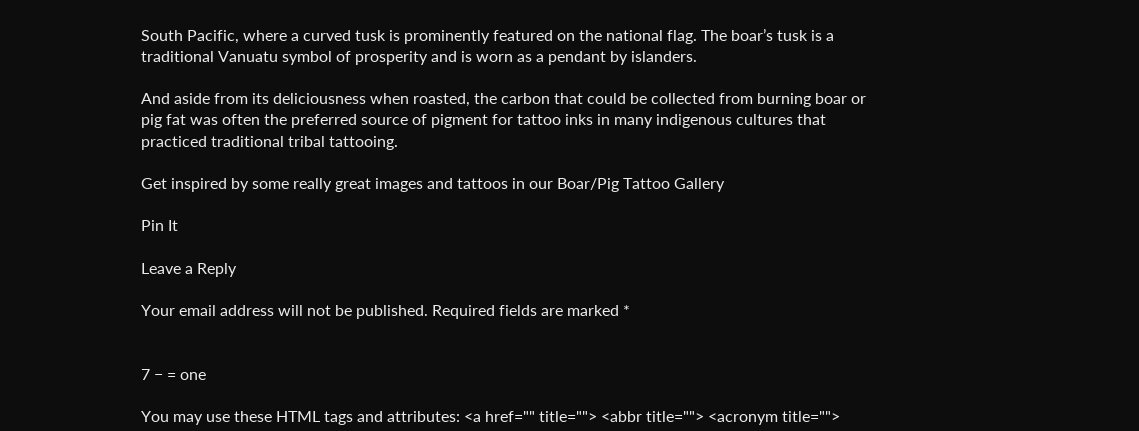South Pacific, where a curved tusk is prominently featured on the national flag. The boar’s tusk is a traditional Vanuatu symbol of prosperity and is worn as a pendant by islanders.

And aside from its deliciousness when roasted, the carbon that could be collected from burning boar or pig fat was often the preferred source of pigment for tattoo inks in many indigenous cultures that practiced traditional tribal tattooing.

Get inspired by some really great images and tattoos in our Boar/Pig Tattoo Gallery

Pin It

Leave a Reply

Your email address will not be published. Required fields are marked *


7 − = one

You may use these HTML tags and attributes: <a href="" title=""> <abbr title=""> <acronym title="">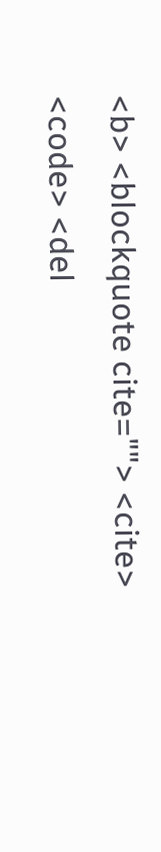<b> <blockquote cite=""> <cite> <code> <del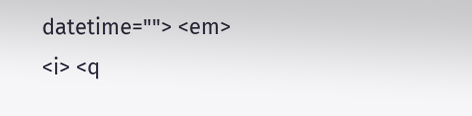datetime=""> <em> <i> <q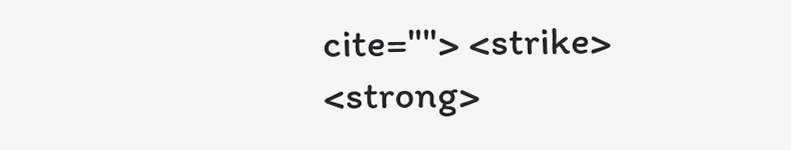cite=""> <strike> <strong>